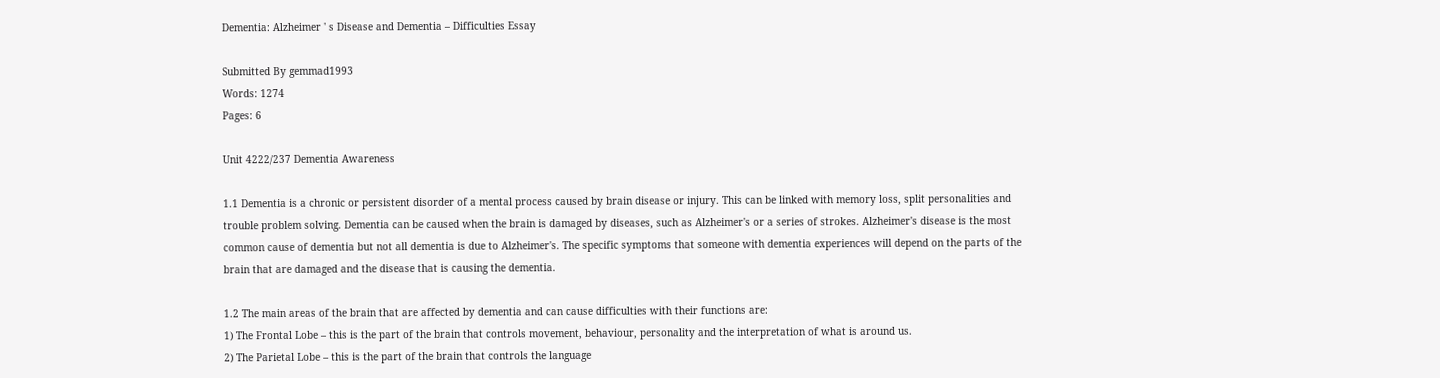Dementia: Alzheimer ' s Disease and Dementia – Difficulties Essay

Submitted By gemmad1993
Words: 1274
Pages: 6

Unit 4222/237 Dementia Awareness

1.1 Dementia is a chronic or persistent disorder of a mental process caused by brain disease or injury. This can be linked with memory loss, split personalities and trouble problem solving. Dementia can be caused when the brain is damaged by diseases, such as Alzheimer's or a series of strokes. Alzheimer's disease is the most common cause of dementia but not all dementia is due to Alzheimer's. The specific symptoms that someone with dementia experiences will depend on the parts of the brain that are damaged and the disease that is causing the dementia.

1.2 The main areas of the brain that are affected by dementia and can cause difficulties with their functions are:
1) The Frontal Lobe – this is the part of the brain that controls movement, behaviour, personality and the interpretation of what is around us.
2) The Parietal Lobe – this is the part of the brain that controls the language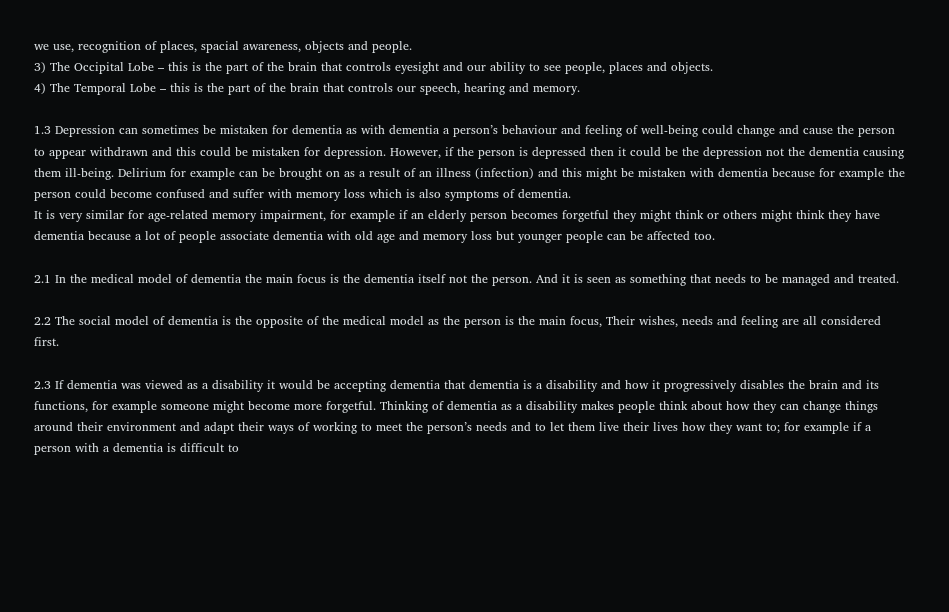we use, recognition of places, spacial awareness, objects and people.
3) The Occipital Lobe – this is the part of the brain that controls eyesight and our ability to see people, places and objects.
4) The Temporal Lobe – this is the part of the brain that controls our speech, hearing and memory.

1.3 Depression can sometimes be mistaken for dementia as with dementia a person’s behaviour and feeling of well-being could change and cause the person to appear withdrawn and this could be mistaken for depression. However, if the person is depressed then it could be the depression not the dementia causing them ill-being. Delirium for example can be brought on as a result of an illness (infection) and this might be mistaken with dementia because for example the person could become confused and suffer with memory loss which is also symptoms of dementia.
It is very similar for age-related memory impairment, for example if an elderly person becomes forgetful they might think or others might think they have dementia because a lot of people associate dementia with old age and memory loss but younger people can be affected too.

2.1 In the medical model of dementia the main focus is the dementia itself not the person. And it is seen as something that needs to be managed and treated.

2.2 The social model of dementia is the opposite of the medical model as the person is the main focus, Their wishes, needs and feeling are all considered first.

2.3 If dementia was viewed as a disability it would be accepting dementia that dementia is a disability and how it progressively disables the brain and its functions, for example someone might become more forgetful. Thinking of dementia as a disability makes people think about how they can change things around their environment and adapt their ways of working to meet the person’s needs and to let them live their lives how they want to; for example if a person with a dementia is difficult to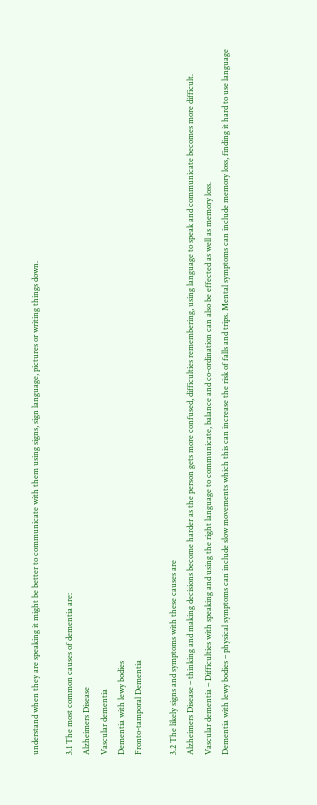understand when they are speaking it might be better to communicate with them using signs, sign language, pictures or writing things down.

3.1 The most common causes of dementia are:
Alzheimers Disease
Vascular dementia
Dementia with lewy bodies
Fronto-tamporal Dementia

3.2 The likely signs and symptoms with these causes are
Alzheimers Disease – thinking and making decisions become harder as the person gets more confused, difficulties remembering, using language to speak and communicate becomes more difficult.
Vascular dementia – Difficulties with speaking and using the right language to communicate, balance and co-ordination can also be effected as well as memory loss.
Dementia with lewy bodies – physical symptoms can include slow movements which this can increase the risk of falls and trips. Mental symptoms can include memory loss, finding it hard to use language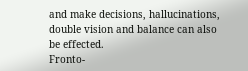and make decisions, hallucinations, double vision and balance can also be effected.
Fronto-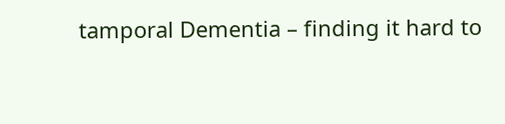tamporal Dementia – finding it hard to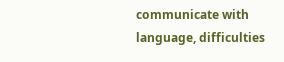communicate with language, difficulties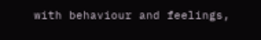with behaviour and feelings,